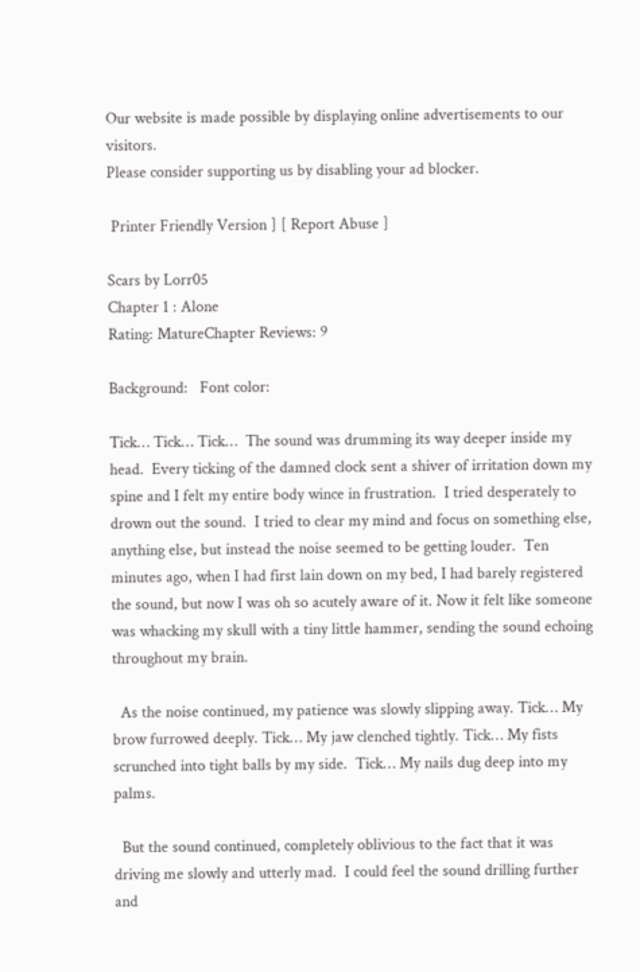Our website is made possible by displaying online advertisements to our visitors.
Please consider supporting us by disabling your ad blocker.

 Printer Friendly Version ] [ Report Abuse ]

Scars by Lorr05
Chapter 1 : Alone
Rating: MatureChapter Reviews: 9

Background:   Font color:

Tick… Tick… Tick…  The sound was drumming its way deeper inside my head.  Every ticking of the damned clock sent a shiver of irritation down my spine and I felt my entire body wince in frustration.  I tried desperately to drown out the sound.  I tried to clear my mind and focus on something else, anything else, but instead the noise seemed to be getting louder.  Ten minutes ago, when I had first lain down on my bed, I had barely registered the sound, but now I was oh so acutely aware of it. Now it felt like someone was whacking my skull with a tiny little hammer, sending the sound echoing throughout my brain.

  As the noise continued, my patience was slowly slipping away. Tick… My brow furrowed deeply. Tick… My jaw clenched tightly. Tick… My fists scrunched into tight balls by my side.  Tick… My nails dug deep into my palms.

  But the sound continued, completely oblivious to the fact that it was driving me slowly and utterly mad.  I could feel the sound drilling further and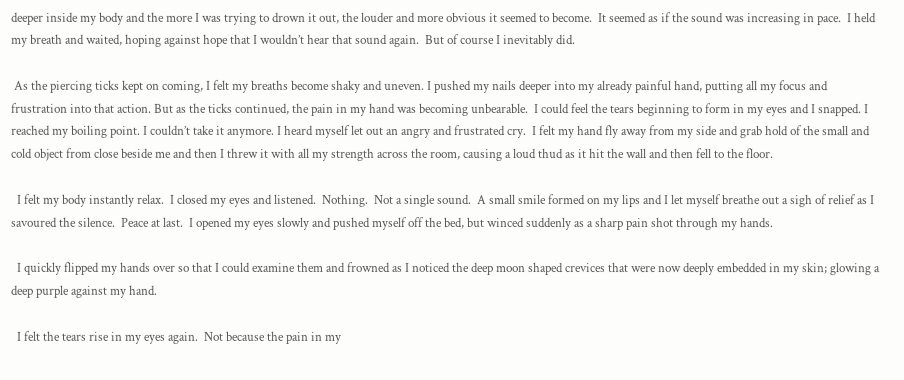deeper inside my body and the more I was trying to drown it out, the louder and more obvious it seemed to become.  It seemed as if the sound was increasing in pace.  I held my breath and waited, hoping against hope that I wouldn’t hear that sound again.  But of course I inevitably did.

 As the piercing ticks kept on coming, I felt my breaths become shaky and uneven. I pushed my nails deeper into my already painful hand, putting all my focus and frustration into that action. But as the ticks continued, the pain in my hand was becoming unbearable.  I could feel the tears beginning to form in my eyes and I snapped. I reached my boiling point. I couldn’t take it anymore. I heard myself let out an angry and frustrated cry.  I felt my hand fly away from my side and grab hold of the small and cold object from close beside me and then I threw it with all my strength across the room, causing a loud thud as it hit the wall and then fell to the floor.

  I felt my body instantly relax.  I closed my eyes and listened.  Nothing.  Not a single sound.  A small smile formed on my lips and I let myself breathe out a sigh of relief as I savoured the silence.  Peace at last.  I opened my eyes slowly and pushed myself off the bed, but winced suddenly as a sharp pain shot through my hands.

  I quickly flipped my hands over so that I could examine them and frowned as I noticed the deep moon shaped crevices that were now deeply embedded in my skin; glowing a deep purple against my hand.

  I felt the tears rise in my eyes again.  Not because the pain in my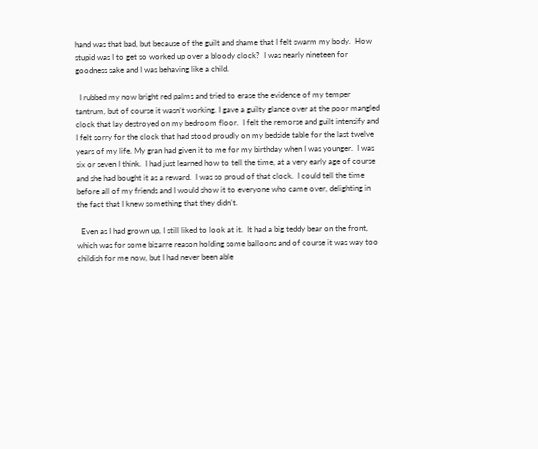hand was that bad, but because of the guilt and shame that I felt swarm my body.  How stupid was I to get so worked up over a bloody clock?  I was nearly nineteen for goodness sake and I was behaving like a child.

  I rubbed my now bright red palms and tried to erase the evidence of my temper tantrum, but of course it wasn’t working. I gave a guilty glance over at the poor mangled clock that lay destroyed on my bedroom floor.  I felt the remorse and guilt intensify and I felt sorry for the clock that had stood proudly on my bedside table for the last twelve years of my life. My gran had given it to me for my birthday when I was younger.  I was six or seven I think.  I had just learned how to tell the time, at a very early age of course and she had bought it as a reward.  I was so proud of that clock.  I could tell the time before all of my friends and I would show it to everyone who came over, delighting in the fact that I knew something that they didn’t.

  Even as I had grown up, I still liked to look at it.  It had a big teddy bear on the front, which was for some bizarre reason holding some balloons and of course it was way too childish for me now, but I had never been able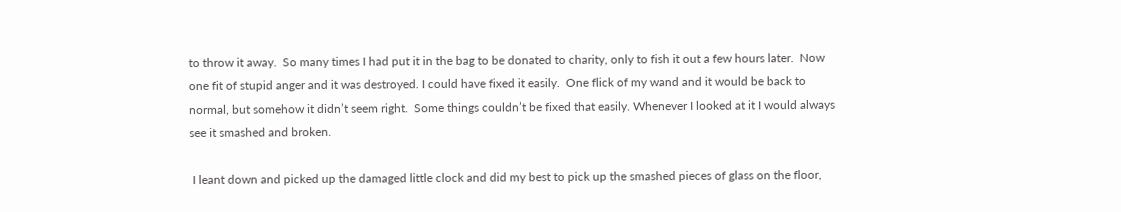to throw it away.  So many times I had put it in the bag to be donated to charity, only to fish it out a few hours later.  Now one fit of stupid anger and it was destroyed. I could have fixed it easily.  One flick of my wand and it would be back to normal, but somehow it didn’t seem right.  Some things couldn’t be fixed that easily. Whenever I looked at it I would always see it smashed and broken.

 I leant down and picked up the damaged little clock and did my best to pick up the smashed pieces of glass on the floor,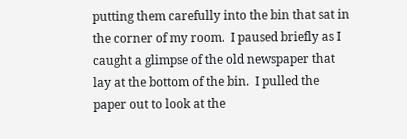putting them carefully into the bin that sat in the corner of my room.  I paused briefly as I caught a glimpse of the old newspaper that lay at the bottom of the bin.  I pulled the paper out to look at the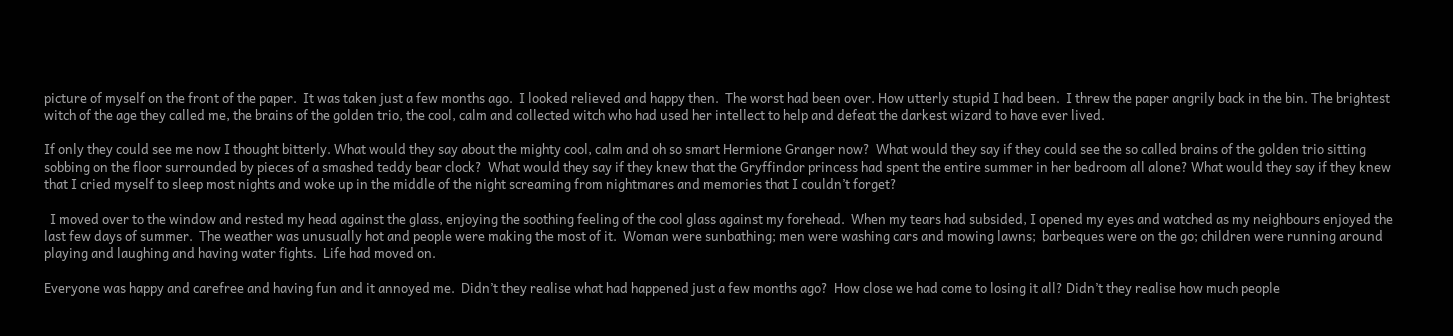picture of myself on the front of the paper.  It was taken just a few months ago.  I looked relieved and happy then.  The worst had been over. How utterly stupid I had been.  I threw the paper angrily back in the bin. The brightest witch of the age they called me, the brains of the golden trio, the cool, calm and collected witch who had used her intellect to help and defeat the darkest wizard to have ever lived.

If only they could see me now I thought bitterly. What would they say about the mighty cool, calm and oh so smart Hermione Granger now?  What would they say if they could see the so called brains of the golden trio sitting sobbing on the floor surrounded by pieces of a smashed teddy bear clock?  What would they say if they knew that the Gryffindor princess had spent the entire summer in her bedroom all alone? What would they say if they knew that I cried myself to sleep most nights and woke up in the middle of the night screaming from nightmares and memories that I couldn’t forget?

  I moved over to the window and rested my head against the glass, enjoying the soothing feeling of the cool glass against my forehead.  When my tears had subsided, I opened my eyes and watched as my neighbours enjoyed the last few days of summer.  The weather was unusually hot and people were making the most of it.  Woman were sunbathing; men were washing cars and mowing lawns;  barbeques were on the go; children were running around playing and laughing and having water fights.  Life had moved on.

Everyone was happy and carefree and having fun and it annoyed me.  Didn’t they realise what had happened just a few months ago?  How close we had come to losing it all? Didn’t they realise how much people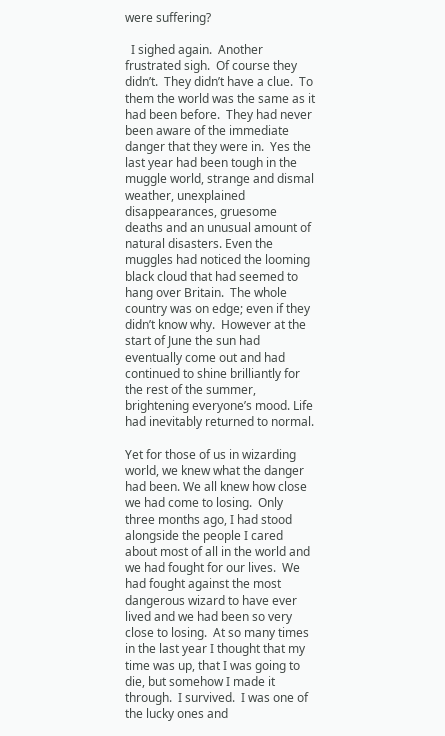were suffering?

  I sighed again.  Another frustrated sigh.  Of course they didn’t.  They didn’t have a clue.  To them the world was the same as it had been before.  They had never been aware of the immediate danger that they were in.  Yes the last year had been tough in the muggle world, strange and dismal weather, unexplained disappearances, gruesome deaths and an unusual amount of natural disasters. Even the muggles had noticed the looming black cloud that had seemed to hang over Britain.  The whole country was on edge; even if they didn’t know why.  However at the start of June the sun had eventually come out and had continued to shine brilliantly for the rest of the summer, brightening everyone’s mood. Life had inevitably returned to normal.

Yet for those of us in wizarding world, we knew what the danger had been. We all knew how close we had come to losing.  Only three months ago, I had stood alongside the people I cared about most of all in the world and we had fought for our lives.  We had fought against the most dangerous wizard to have ever lived and we had been so very close to losing.  At so many times in the last year I thought that my time was up, that I was going to die, but somehow I made it through.  I survived.  I was one of the lucky ones and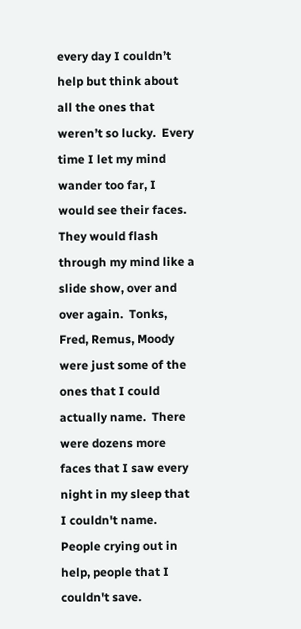every day I couldn’t help but think about all the ones that weren’t so lucky.  Every time I let my mind wander too far, I would see their faces.  They would flash through my mind like a slide show, over and over again.  Tonks, Fred, Remus, Moody were just some of the ones that I could actually name.  There were dozens more faces that I saw every night in my sleep that I couldn't name.  People crying out in help, people that I couldn't save.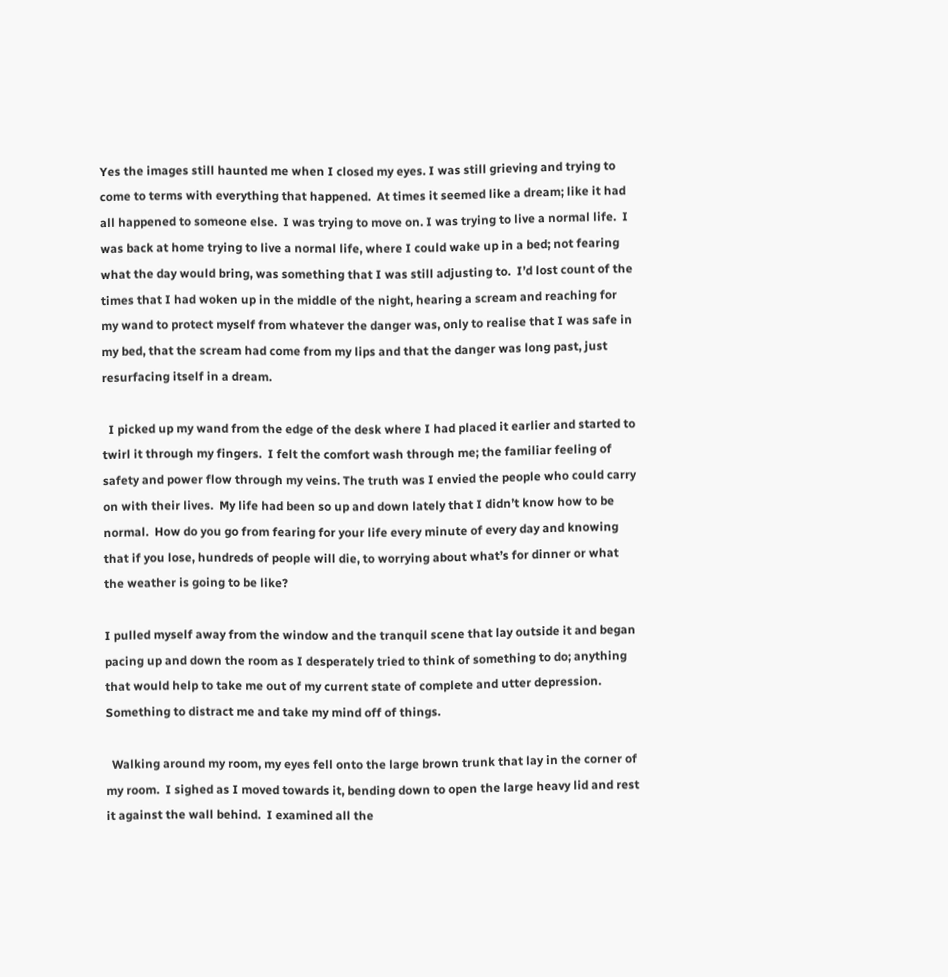Yes the images still haunted me when I closed my eyes. I was still grieving and trying to come to terms with everything that happened.  At times it seemed like a dream; like it had all happened to someone else.  I was trying to move on. I was trying to live a normal life.  I was back at home trying to live a normal life, where I could wake up in a bed; not fearing what the day would bring, was something that I was still adjusting to.  I’d lost count of the times that I had woken up in the middle of the night, hearing a scream and reaching for my wand to protect myself from whatever the danger was, only to realise that I was safe in my bed, that the scream had come from my lips and that the danger was long past, just resurfacing itself in a dream.

  I picked up my wand from the edge of the desk where I had placed it earlier and started to twirl it through my fingers.  I felt the comfort wash through me; the familiar feeling of safety and power flow through my veins. The truth was I envied the people who could carry on with their lives.  My life had been so up and down lately that I didn’t know how to be normal.  How do you go from fearing for your life every minute of every day and knowing that if you lose, hundreds of people will die, to worrying about what’s for dinner or what the weather is going to be like?

I pulled myself away from the window and the tranquil scene that lay outside it and began pacing up and down the room as I desperately tried to think of something to do; anything that would help to take me out of my current state of complete and utter depression.  Something to distract me and take my mind off of things.

  Walking around my room, my eyes fell onto the large brown trunk that lay in the corner of my room.  I sighed as I moved towards it, bending down to open the large heavy lid and rest it against the wall behind.  I examined all the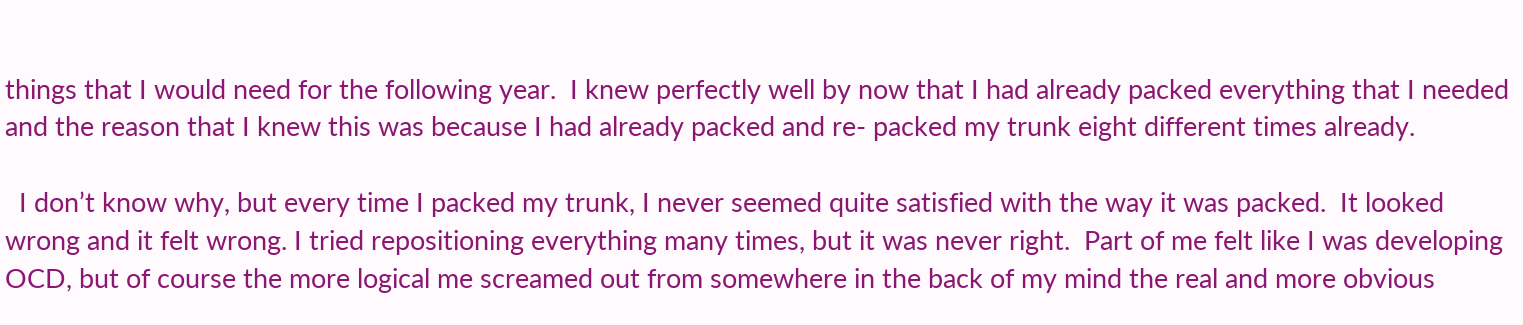things that I would need for the following year.  I knew perfectly well by now that I had already packed everything that I needed and the reason that I knew this was because I had already packed and re- packed my trunk eight different times already.

  I don’t know why, but every time I packed my trunk, I never seemed quite satisfied with the way it was packed.  It looked wrong and it felt wrong. I tried repositioning everything many times, but it was never right.  Part of me felt like I was developing OCD, but of course the more logical me screamed out from somewhere in the back of my mind the real and more obvious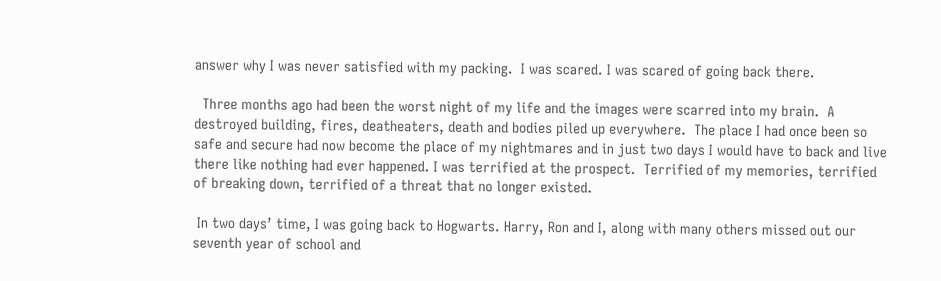answer why I was never satisfied with my packing.  I was scared. I was scared of going back there.

  Three months ago had been the worst night of my life and the images were scarred into my brain.  A destroyed building, fires, deatheaters, death and bodies piled up everywhere.  The place I had once been so safe and secure had now become the place of my nightmares and in just two days I would have to back and live there like nothing had ever happened. I was terrified at the prospect.  Terrified of my memories, terrified of breaking down, terrified of a threat that no longer existed.

 In two days’ time, I was going back to Hogwarts. Harry, Ron and I, along with many others missed out our seventh year of school and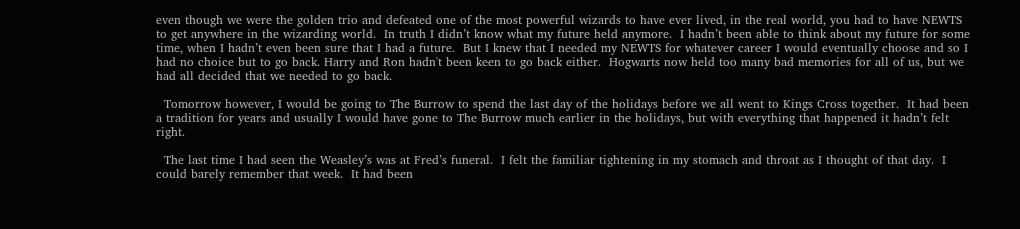even though we were the golden trio and defeated one of the most powerful wizards to have ever lived, in the real world, you had to have NEWTS to get anywhere in the wizarding world.  In truth I didn’t know what my future held anymore.  I hadn’t been able to think about my future for some time, when I hadn’t even been sure that I had a future.  But I knew that I needed my NEWTS for whatever career I would eventually choose and so I had no choice but to go back. Harry and Ron hadn't been keen to go back either.  Hogwarts now held too many bad memories for all of us, but we had all decided that we needed to go back.

  Tomorrow however, I would be going to The Burrow to spend the last day of the holidays before we all went to Kings Cross together.  It had been a tradition for years and usually I would have gone to The Burrow much earlier in the holidays, but with everything that happened it hadn’t felt right.

  The last time I had seen the Weasley’s was at Fred’s funeral.  I felt the familiar tightening in my stomach and throat as I thought of that day.  I could barely remember that week.  It had been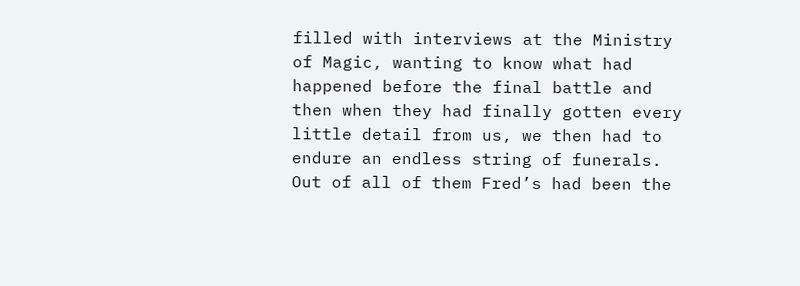filled with interviews at the Ministry of Magic, wanting to know what had happened before the final battle and then when they had finally gotten every little detail from us, we then had to endure an endless string of funerals.  Out of all of them Fred’s had been the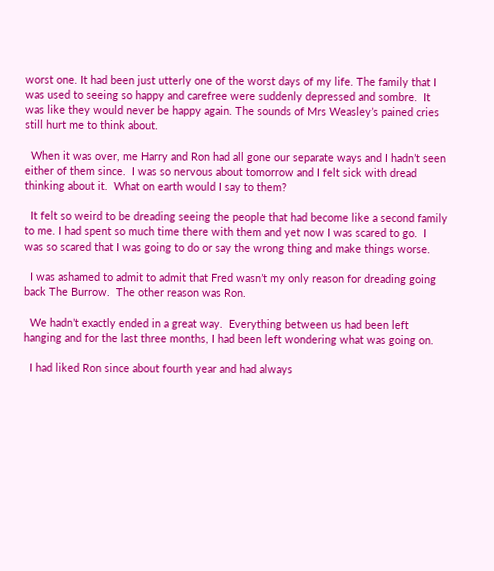worst one. It had been just utterly one of the worst days of my life. The family that I was used to seeing so happy and carefree were suddenly depressed and sombre.  It was like they would never be happy again. The sounds of Mrs Weasley’s pained cries still hurt me to think about.

  When it was over, me Harry and Ron had all gone our separate ways and I hadn’t seen either of them since.  I was so nervous about tomorrow and I felt sick with dread thinking about it.  What on earth would I say to them?

  It felt so weird to be dreading seeing the people that had become like a second family to me. I had spent so much time there with them and yet now I was scared to go.  I was so scared that I was going to do or say the wrong thing and make things worse.

  I was ashamed to admit to admit that Fred wasn’t my only reason for dreading going back The Burrow.  The other reason was Ron.

  We hadn’t exactly ended in a great way.  Everything between us had been left hanging and for the last three months, I had been left wondering what was going on.

  I had liked Ron since about fourth year and had always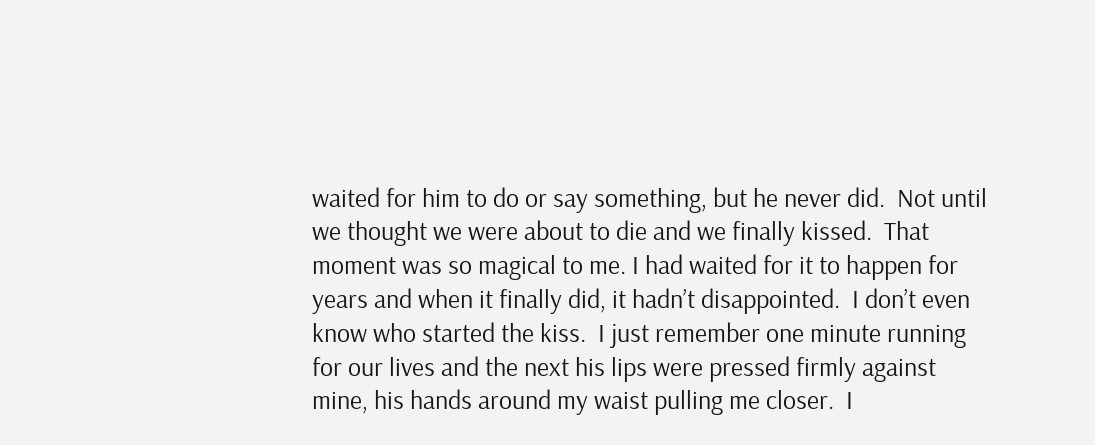waited for him to do or say something, but he never did.  Not until we thought we were about to die and we finally kissed.  That moment was so magical to me. I had waited for it to happen for years and when it finally did, it hadn’t disappointed.  I don’t even know who started the kiss.  I just remember one minute running for our lives and the next his lips were pressed firmly against mine, his hands around my waist pulling me closer.  I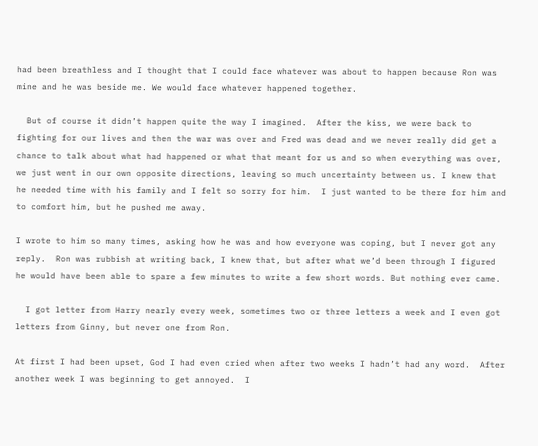had been breathless and I thought that I could face whatever was about to happen because Ron was mine and he was beside me. We would face whatever happened together.

  But of course it didn’t happen quite the way I imagined.  After the kiss, we were back to fighting for our lives and then the war was over and Fred was dead and we never really did get a chance to talk about what had happened or what that meant for us and so when everything was over, we just went in our own opposite directions, leaving so much uncertainty between us. I knew that he needed time with his family and I felt so sorry for him.  I just wanted to be there for him and to comfort him, but he pushed me away.

I wrote to him so many times, asking how he was and how everyone was coping, but I never got any reply.  Ron was rubbish at writing back, I knew that, but after what we’d been through I figured he would have been able to spare a few minutes to write a few short words. But nothing ever came.

  I got letter from Harry nearly every week, sometimes two or three letters a week and I even got letters from Ginny, but never one from Ron.

At first I had been upset, God I had even cried when after two weeks I hadn’t had any word.  After another week I was beginning to get annoyed.  I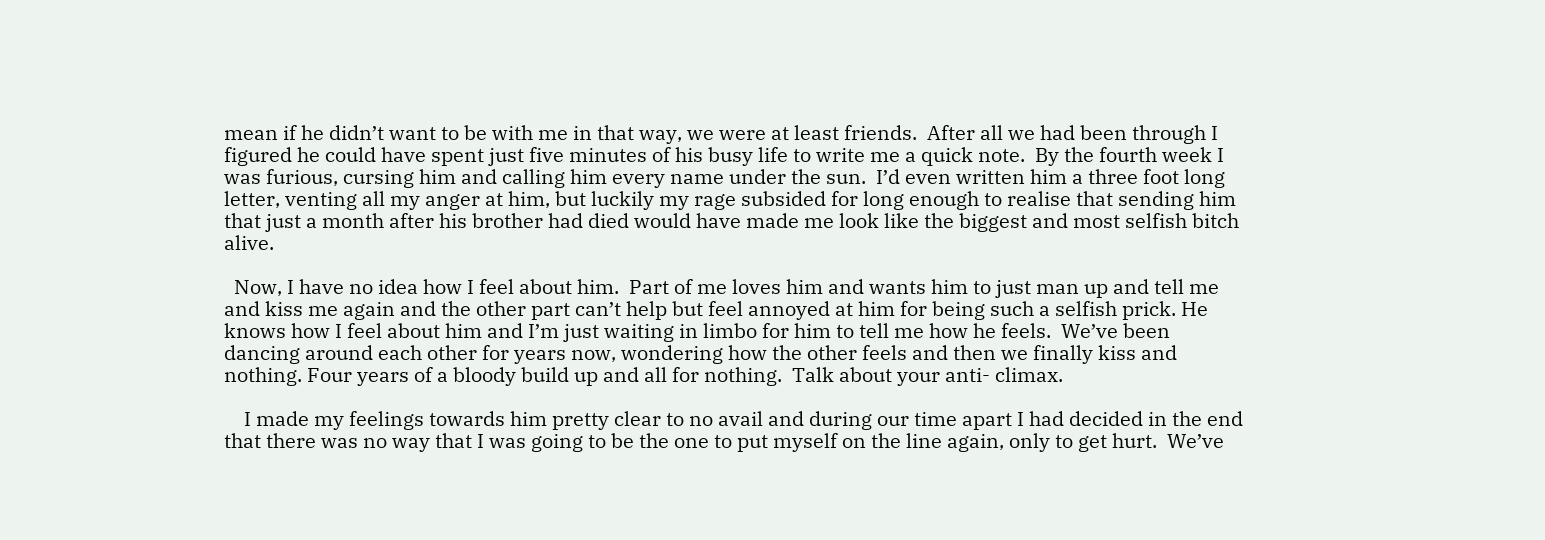mean if he didn’t want to be with me in that way, we were at least friends.  After all we had been through I figured he could have spent just five minutes of his busy life to write me a quick note.  By the fourth week I was furious, cursing him and calling him every name under the sun.  I’d even written him a three foot long letter, venting all my anger at him, but luckily my rage subsided for long enough to realise that sending him that just a month after his brother had died would have made me look like the biggest and most selfish bitch alive.

  Now, I have no idea how I feel about him.  Part of me loves him and wants him to just man up and tell me and kiss me again and the other part can’t help but feel annoyed at him for being such a selfish prick. He knows how I feel about him and I’m just waiting in limbo for him to tell me how he feels.  We’ve been dancing around each other for years now, wondering how the other feels and then we finally kiss and nothing. Four years of a bloody build up and all for nothing.  Talk about your anti- climax.

    I made my feelings towards him pretty clear to no avail and during our time apart I had decided in the end that there was no way that I was going to be the one to put myself on the line again, only to get hurt.  We’ve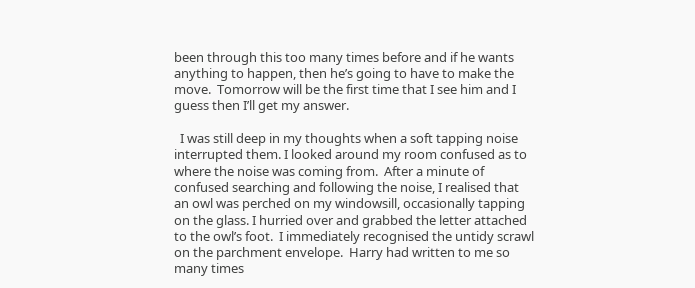been through this too many times before and if he wants anything to happen, then he’s going to have to make the move.  Tomorrow will be the first time that I see him and I guess then I’ll get my answer.

  I was still deep in my thoughts when a soft tapping noise interrupted them. I looked around my room confused as to where the noise was coming from.  After a minute of confused searching and following the noise, I realised that an owl was perched on my windowsill, occasionally tapping on the glass. I hurried over and grabbed the letter attached to the owl’s foot.  I immediately recognised the untidy scrawl on the parchment envelope.  Harry had written to me so many times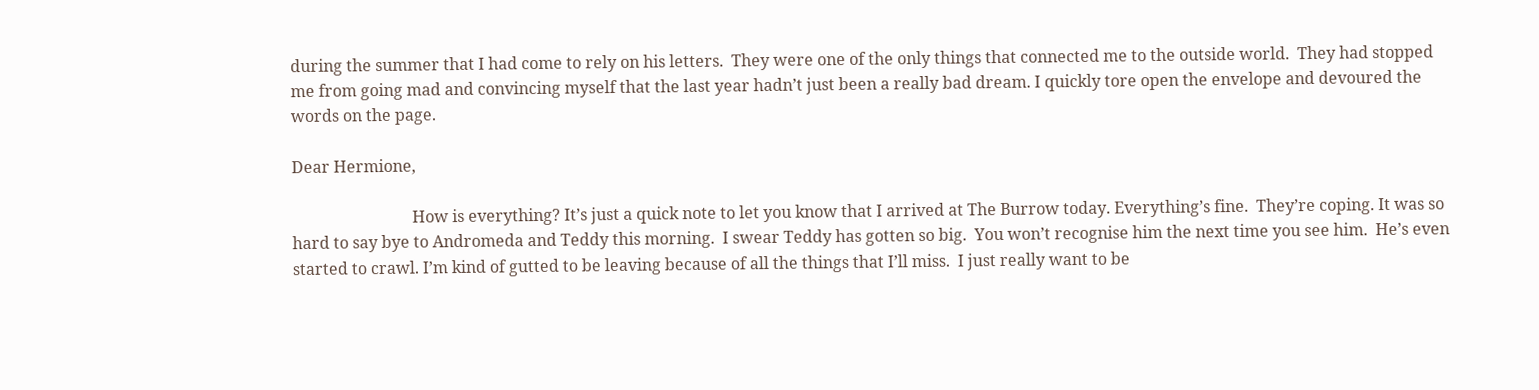during the summer that I had come to rely on his letters.  They were one of the only things that connected me to the outside world.  They had stopped me from going mad and convincing myself that the last year hadn’t just been a really bad dream. I quickly tore open the envelope and devoured the words on the page.

Dear Hermione,

                              How is everything? It’s just a quick note to let you know that I arrived at The Burrow today. Everything’s fine.  They’re coping. It was so hard to say bye to Andromeda and Teddy this morning.  I swear Teddy has gotten so big.  You won’t recognise him the next time you see him.  He’s even started to crawl. I’m kind of gutted to be leaving because of all the things that I’ll miss.  I just really want to be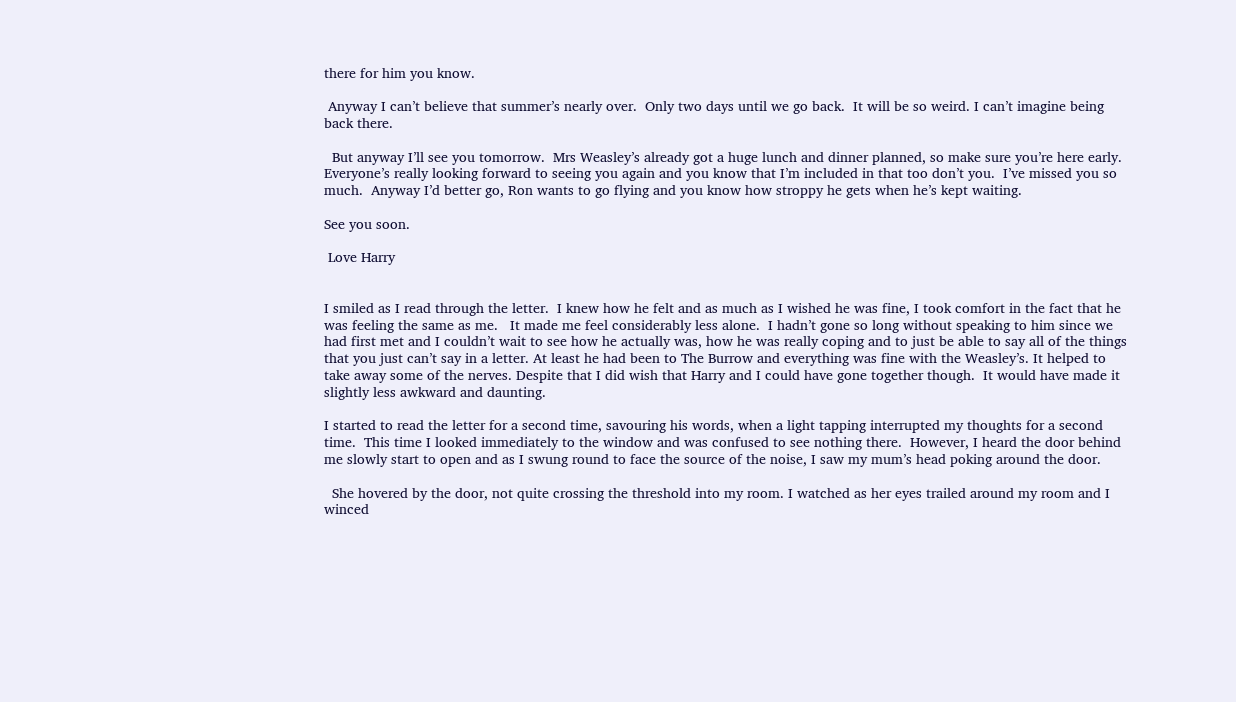there for him you know.

 Anyway I can’t believe that summer’s nearly over.  Only two days until we go back.  It will be so weird. I can’t imagine being back there.

  But anyway I’ll see you tomorrow.  Mrs Weasley’s already got a huge lunch and dinner planned, so make sure you’re here early. Everyone’s really looking forward to seeing you again and you know that I’m included in that too don’t you.  I’ve missed you so much.  Anyway I’d better go, Ron wants to go flying and you know how stroppy he gets when he’s kept waiting.

See you soon.

 Love Harry


I smiled as I read through the letter.  I knew how he felt and as much as I wished he was fine, I took comfort in the fact that he was feeling the same as me.   It made me feel considerably less alone.  I hadn’t gone so long without speaking to him since we had first met and I couldn’t wait to see how he actually was, how he was really coping and to just be able to say all of the things that you just can’t say in a letter. At least he had been to The Burrow and everything was fine with the Weasley’s. It helped to take away some of the nerves. Despite that I did wish that Harry and I could have gone together though.  It would have made it slightly less awkward and daunting.

I started to read the letter for a second time, savouring his words, when a light tapping interrupted my thoughts for a second time.  This time I looked immediately to the window and was confused to see nothing there.  However, I heard the door behind me slowly start to open and as I swung round to face the source of the noise, I saw my mum’s head poking around the door.

  She hovered by the door, not quite crossing the threshold into my room. I watched as her eyes trailed around my room and I winced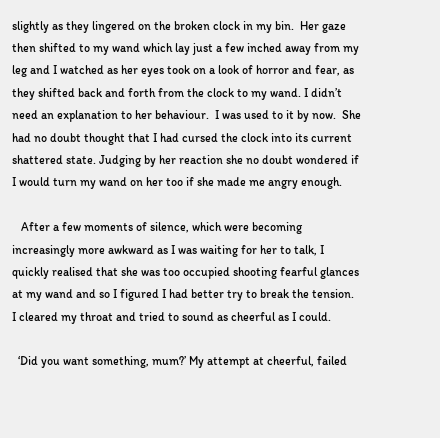slightly as they lingered on the broken clock in my bin.  Her gaze then shifted to my wand which lay just a few inched away from my leg and I watched as her eyes took on a look of horror and fear, as they shifted back and forth from the clock to my wand. I didn’t need an explanation to her behaviour.  I was used to it by now.  She had no doubt thought that I had cursed the clock into its current shattered state. Judging by her reaction she no doubt wondered if I would turn my wand on her too if she made me angry enough.

   After a few moments of silence, which were becoming increasingly more awkward as I was waiting for her to talk, I quickly realised that she was too occupied shooting fearful glances at my wand and so I figured I had better try to break the tension.  I cleared my throat and tried to sound as cheerful as I could.

  ‘Did you want something, mum?’ My attempt at cheerful, failed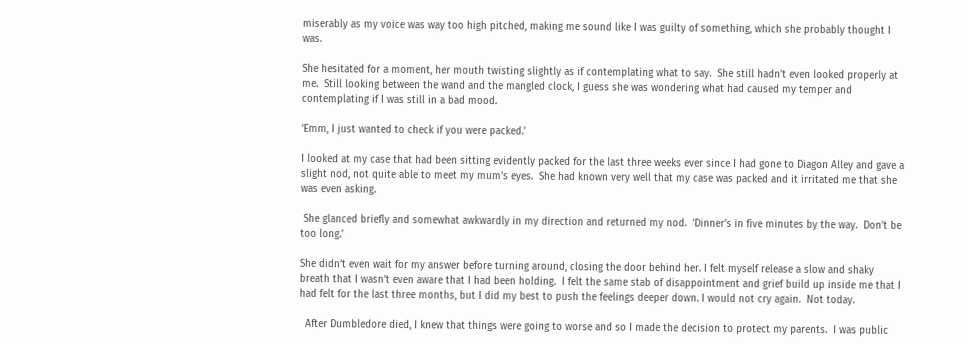miserably as my voice was way too high pitched, making me sound like I was guilty of something, which she probably thought I was.

She hesitated for a moment, her mouth twisting slightly as if contemplating what to say.  She still hadn’t even looked properly at me.  Still looking between the wand and the mangled clock, I guess she was wondering what had caused my temper and contemplating if I was still in a bad mood.

‘Emm, I just wanted to check if you were packed.’

I looked at my case that had been sitting evidently packed for the last three weeks ever since I had gone to Diagon Alley and gave a slight nod, not quite able to meet my mum’s eyes.  She had known very well that my case was packed and it irritated me that she was even asking.

 She glanced briefly and somewhat awkwardly in my direction and returned my nod.  ‘Dinner’s in five minutes by the way.  Don’t be too long.’

She didn’t even wait for my answer before turning around, closing the door behind her. I felt myself release a slow and shaky breath that I wasn’t even aware that I had been holding.  I felt the same stab of disappointment and grief build up inside me that I had felt for the last three months, but I did my best to push the feelings deeper down. I would not cry again.  Not today.

  After Dumbledore died, I knew that things were going to worse and so I made the decision to protect my parents.  I was public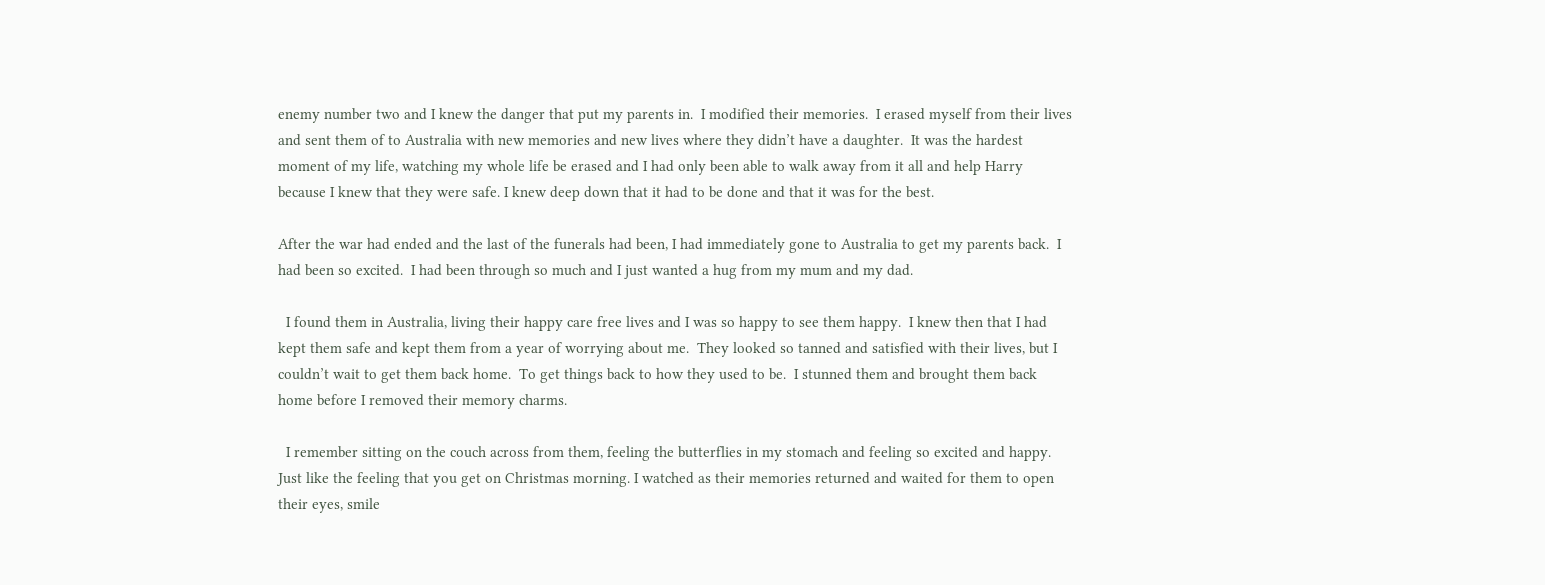enemy number two and I knew the danger that put my parents in.  I modified their memories.  I erased myself from their lives and sent them of to Australia with new memories and new lives where they didn’t have a daughter.  It was the hardest moment of my life, watching my whole life be erased and I had only been able to walk away from it all and help Harry because I knew that they were safe. I knew deep down that it had to be done and that it was for the best.

After the war had ended and the last of the funerals had been, I had immediately gone to Australia to get my parents back.  I had been so excited.  I had been through so much and I just wanted a hug from my mum and my dad.

  I found them in Australia, living their happy care free lives and I was so happy to see them happy.  I knew then that I had kept them safe and kept them from a year of worrying about me.  They looked so tanned and satisfied with their lives, but I couldn’t wait to get them back home.  To get things back to how they used to be.  I stunned them and brought them back home before I removed their memory charms.

  I remember sitting on the couch across from them, feeling the butterflies in my stomach and feeling so excited and happy.  Just like the feeling that you get on Christmas morning. I watched as their memories returned and waited for them to open their eyes, smile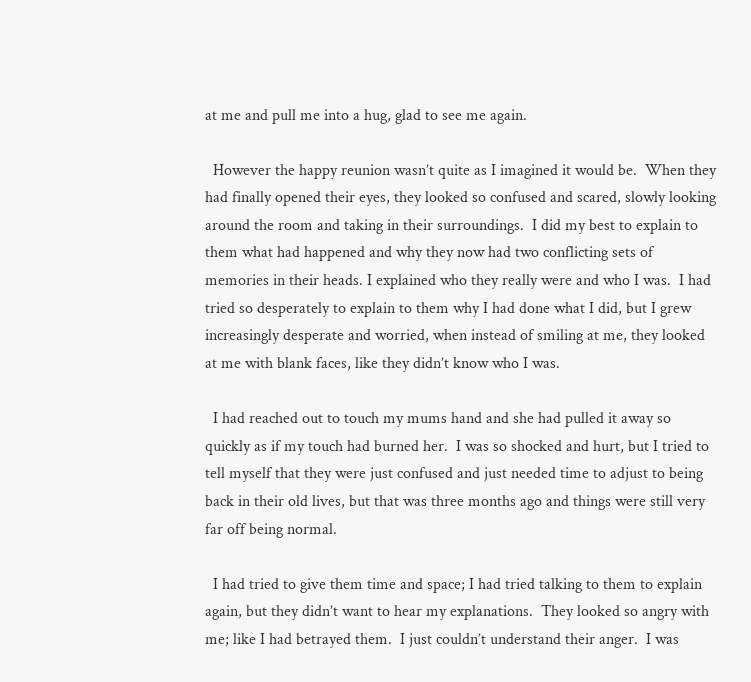at me and pull me into a hug, glad to see me again.

  However the happy reunion wasn’t quite as I imagined it would be.  When they had finally opened their eyes, they looked so confused and scared, slowly looking around the room and taking in their surroundings.  I did my best to explain to them what had happened and why they now had two conflicting sets of memories in their heads. I explained who they really were and who I was.  I had tried so desperately to explain to them why I had done what I did, but I grew increasingly desperate and worried, when instead of smiling at me, they looked at me with blank faces, like they didn’t know who I was.

  I had reached out to touch my mums hand and she had pulled it away so quickly as if my touch had burned her.  I was so shocked and hurt, but I tried to tell myself that they were just confused and just needed time to adjust to being back in their old lives, but that was three months ago and things were still very far off being normal.

  I had tried to give them time and space; I had tried talking to them to explain again, but they didn’t want to hear my explanations.  They looked so angry with me; like I had betrayed them.  I just couldn’t understand their anger.  I was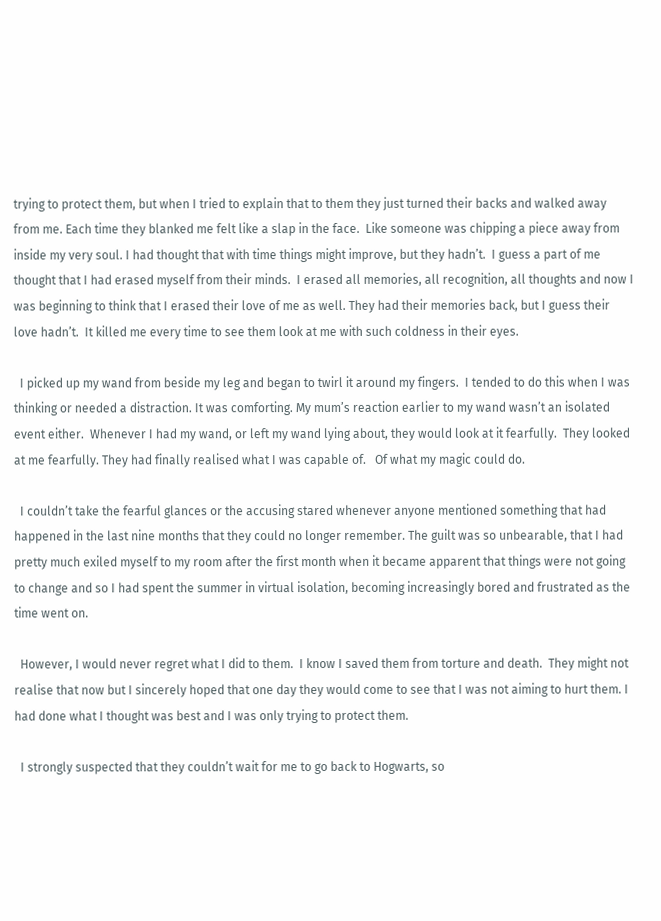trying to protect them, but when I tried to explain that to them they just turned their backs and walked away from me. Each time they blanked me felt like a slap in the face.  Like someone was chipping a piece away from inside my very soul. I had thought that with time things might improve, but they hadn’t.  I guess a part of me thought that I had erased myself from their minds.  I erased all memories, all recognition, all thoughts and now I was beginning to think that I erased their love of me as well. They had their memories back, but I guess their love hadn’t.  It killed me every time to see them look at me with such coldness in their eyes.

  I picked up my wand from beside my leg and began to twirl it around my fingers.  I tended to do this when I was thinking or needed a distraction. It was comforting. My mum’s reaction earlier to my wand wasn’t an isolated event either.  Whenever I had my wand, or left my wand lying about, they would look at it fearfully.  They looked at me fearfully. They had finally realised what I was capable of.   Of what my magic could do.

  I couldn’t take the fearful glances or the accusing stared whenever anyone mentioned something that had happened in the last nine months that they could no longer remember. The guilt was so unbearable, that I had pretty much exiled myself to my room after the first month when it became apparent that things were not going to change and so I had spent the summer in virtual isolation, becoming increasingly bored and frustrated as the time went on.

  However, I would never regret what I did to them.  I know I saved them from torture and death.  They might not realise that now but I sincerely hoped that one day they would come to see that I was not aiming to hurt them. I had done what I thought was best and I was only trying to protect them.

  I strongly suspected that they couldn’t wait for me to go back to Hogwarts, so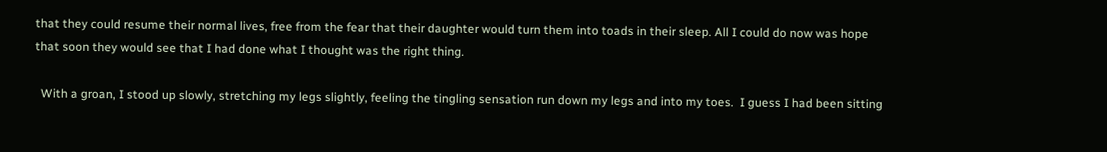that they could resume their normal lives, free from the fear that their daughter would turn them into toads in their sleep. All I could do now was hope that soon they would see that I had done what I thought was the right thing.

  With a groan, I stood up slowly, stretching my legs slightly, feeling the tingling sensation run down my legs and into my toes.  I guess I had been sitting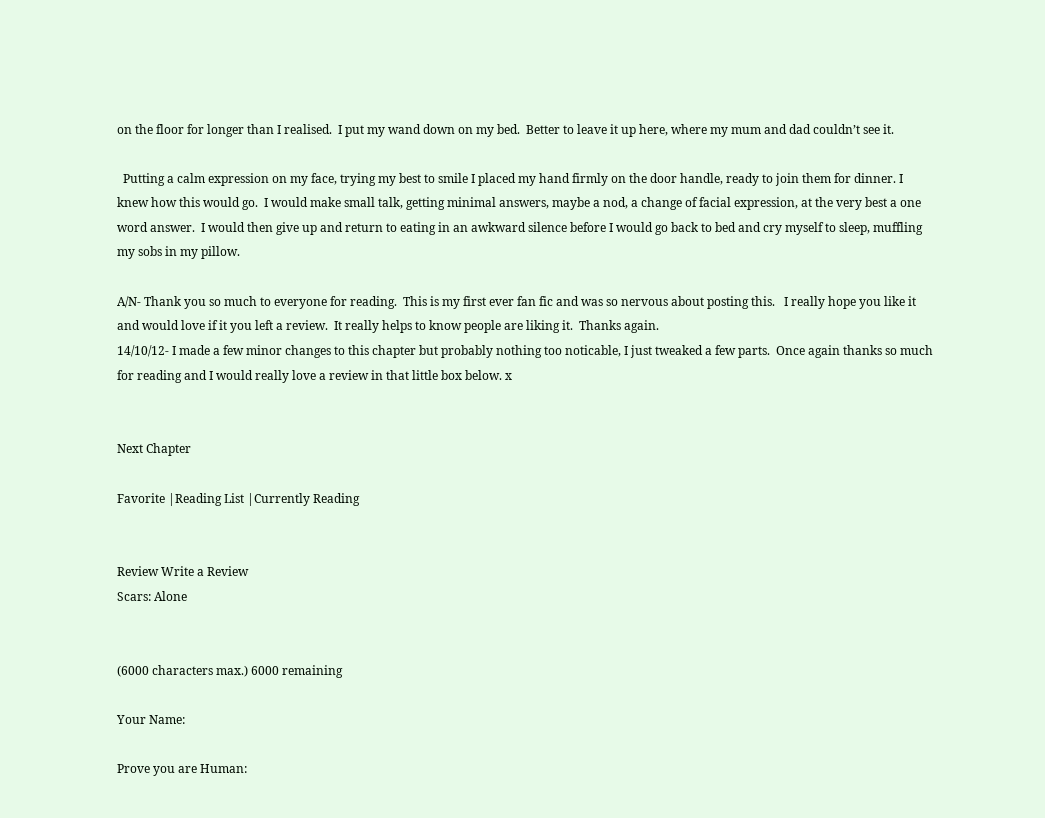on the floor for longer than I realised.  I put my wand down on my bed.  Better to leave it up here, where my mum and dad couldn’t see it.

  Putting a calm expression on my face, trying my best to smile I placed my hand firmly on the door handle, ready to join them for dinner. I knew how this would go.  I would make small talk, getting minimal answers, maybe a nod, a change of facial expression, at the very best a one word answer.  I would then give up and return to eating in an awkward silence before I would go back to bed and cry myself to sleep, muffling my sobs in my pillow.

A/N- Thank you so much to everyone for reading.  This is my first ever fan fic and was so nervous about posting this.   I really hope you like it and would love if it you left a review.  It really helps to know people are liking it.  Thanks again.
14/10/12- I made a few minor changes to this chapter but probably nothing too noticable, I just tweaked a few parts.  Once again thanks so much for reading and I would really love a review in that little box below. x


Next Chapter

Favorite |Reading List |Currently Reading


Review Write a Review
Scars: Alone


(6000 characters max.) 6000 remaining

Your Name:

Prove you are Human: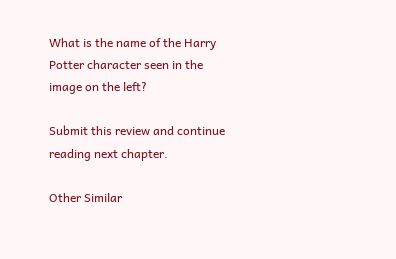What is the name of the Harry Potter character seen in the image on the left?

Submit this review and continue reading next chapter.

Other Similar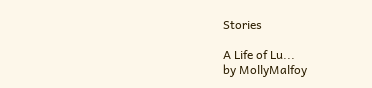Stories

A Life of Lu...
by MollyMalfoy